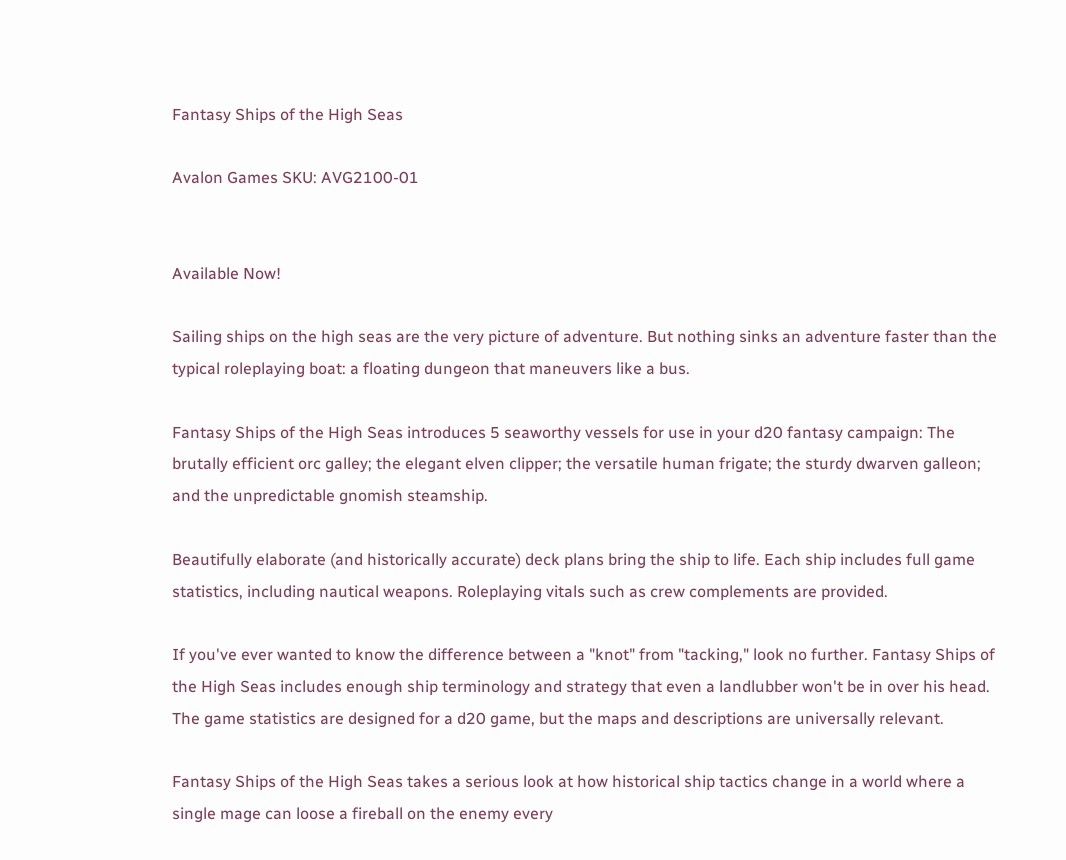Fantasy Ships of the High Seas

Avalon Games SKU: AVG2100-01


Available Now!

Sailing ships on the high seas are the very picture of adventure. But nothing sinks an adventure faster than the typical roleplaying boat: a floating dungeon that maneuvers like a bus.

Fantasy Ships of the High Seas introduces 5 seaworthy vessels for use in your d20 fantasy campaign: The brutally efficient orc galley; the elegant elven clipper; the versatile human frigate; the sturdy dwarven galleon; and the unpredictable gnomish steamship.

Beautifully elaborate (and historically accurate) deck plans bring the ship to life. Each ship includes full game statistics, including nautical weapons. Roleplaying vitals such as crew complements are provided.

If you've ever wanted to know the difference between a "knot" from "tacking," look no further. Fantasy Ships of the High Seas includes enough ship terminology and strategy that even a landlubber won't be in over his head. The game statistics are designed for a d20 game, but the maps and descriptions are universally relevant.

Fantasy Ships of the High Seas takes a serious look at how historical ship tactics change in a world where a single mage can loose a fireball on the enemy every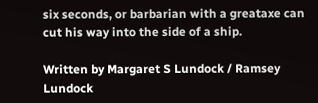six seconds, or barbarian with a greataxe can cut his way into the side of a ship.

Written by Margaret S Lundock / Ramsey Lundock